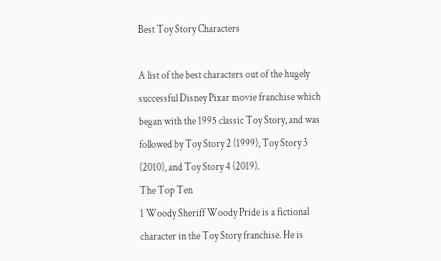Best Toy Story Characters

A list of the best characters out of the hugely successful Disney Pixar movie franchise which began with the 1995 classic Toy Story, and was followed by Toy Story 2 (1999), Toy Story 3 (2010), and Toy Story 4 (2019).
The Top Ten
1 Woody Sheriff Woody Pride is a fictional character in the Toy Story franchise. He is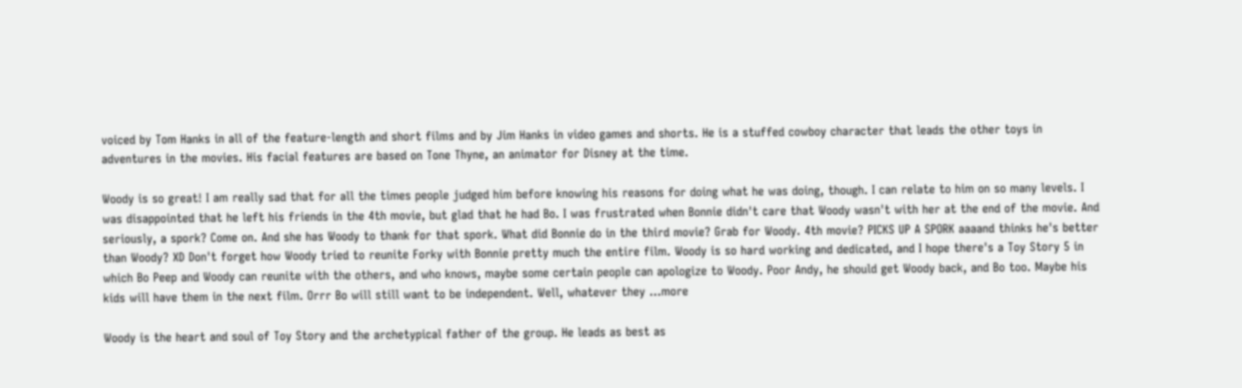voiced by Tom Hanks in all of the feature-length and short films and by Jim Hanks in video games and shorts. He is a stuffed cowboy character that leads the other toys in adventures in the movies. His facial features are based on Tone Thyne, an animator for Disney at the time.

Woody is so great! I am really sad that for all the times people judged him before knowing his reasons for doing what he was doing, though. I can relate to him on so many levels. I was disappointed that he left his friends in the 4th movie, but glad that he had Bo. I was frustrated when Bonnie didn't care that Woody wasn't with her at the end of the movie. And seriously, a spork? Come on. And she has Woody to thank for that spork. What did Bonnie do in the third movie? Grab for Woody. 4th movie? PICKS UP A SPORK aaaand thinks he's better than Woody? XD Don't forget how Woody tried to reunite Forky with Bonnie pretty much the entire film. Woody is so hard working and dedicated, and I hope there's a Toy Story 5 in which Bo Peep and Woody can reunite with the others, and who knows, maybe some certain people can apologize to Woody. Poor Andy, he should get Woody back, and Bo too. Maybe his kids will have them in the next film. Orrr Bo will still want to be independent. Well, whatever they ...more

Woody is the heart and soul of Toy Story and the archetypical father of the group. He leads as best as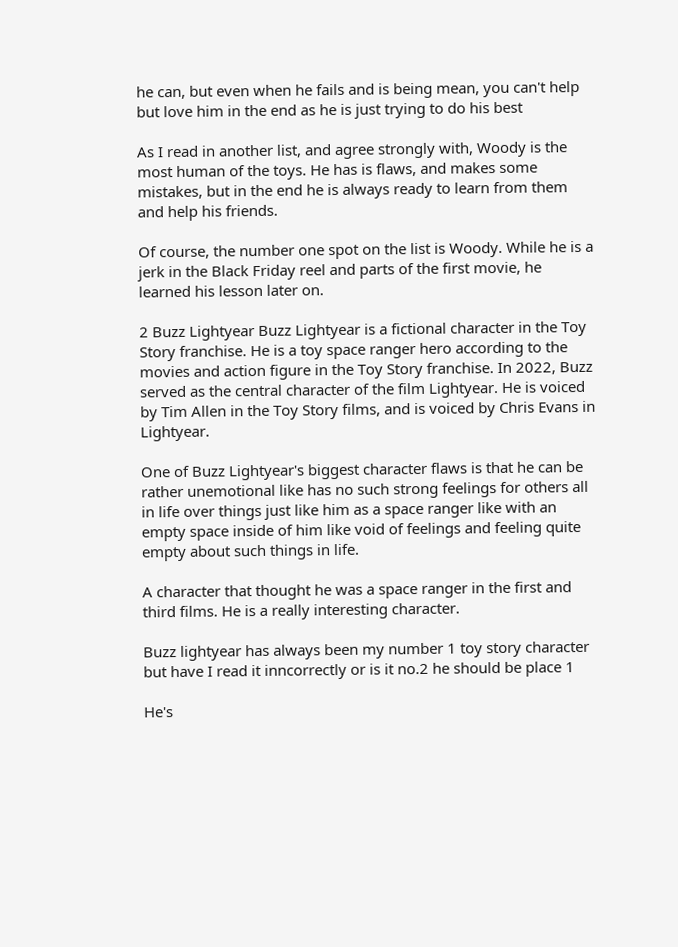he can, but even when he fails and is being mean, you can't help but love him in the end as he is just trying to do his best

As I read in another list, and agree strongly with, Woody is the most human of the toys. He has is flaws, and makes some mistakes, but in the end he is always ready to learn from them and help his friends.

Of course, the number one spot on the list is Woody. While he is a jerk in the Black Friday reel and parts of the first movie, he learned his lesson later on.

2 Buzz Lightyear Buzz Lightyear is a fictional character in the Toy Story franchise. He is a toy space ranger hero according to the movies and action figure in the Toy Story franchise. In 2022, Buzz served as the central character of the film Lightyear. He is voiced by Tim Allen in the Toy Story films, and is voiced by Chris Evans in Lightyear.

One of Buzz Lightyear's biggest character flaws is that he can be rather unemotional like has no such strong feelings for others all in life over things just like him as a space ranger like with an empty space inside of him like void of feelings and feeling quite empty about such things in life.

A character that thought he was a space ranger in the first and third films. He is a really interesting character.

Buzz lightyear has always been my number 1 toy story character but have I read it inncorrectly or is it no.2 he should be place 1

He's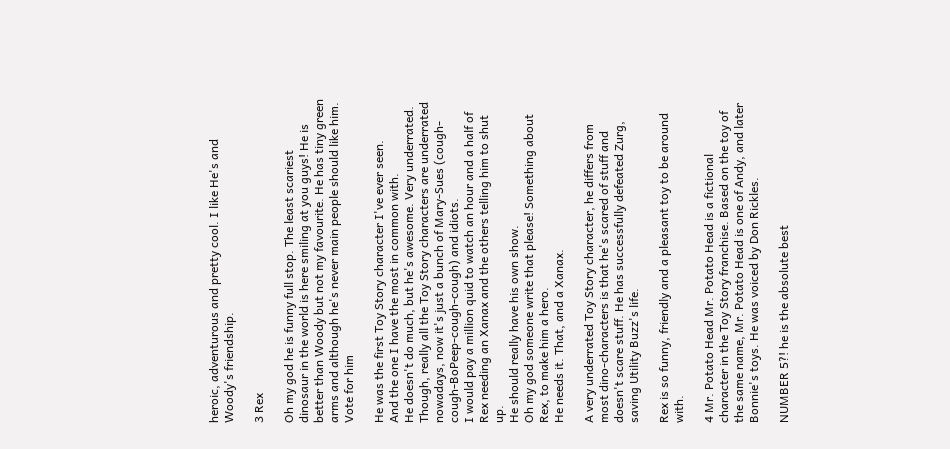heroic, adventurous and pretty cool. I like He's and Woody's friendship.

3 Rex

Oh my god he is funny full stop. The least scariest dinosaur in the world is here smiling at you guys! He is better than Woody but not my favourite. He has tiny green arms and although he's never main people should like him. Vote for him

He was the first Toy Story character I've ever seen.
And the one I have the most in common with.
He doesn't do much, but he's awesome. Very underrated.
Though, really all the Toy Story characters are underrated nowadays, now it's just a bunch of Mary-Sues (cough-cough-BoPeep-cough-cough) and idiots.
I would pay a million quid to watch an hour and a half of Rex needing an Xanax and the others telling him to shut up.
He should really have his own show.
Oh my god someone write that please! Something about Rex, to make him a hero.
He needs it. That, and a Xanax.

A very underrated Toy Story character, he differs from most dino-characters is that he's scared of stuff and doesn't scare stuff. He has successfully defeated Zurg, saving Utility Buzz's life.

Rex is so funny, friendly and a pleasant toy to be around with.

4 Mr. Potato Head Mr. Potato Head is a fictional character in the Toy Story franchise. Based on the toy of the same name, Mr. Potato Head is one of Andy, and later Bonnie's toys. He was voiced by Don Rickles.

NUMBER 5?! he is the absolute best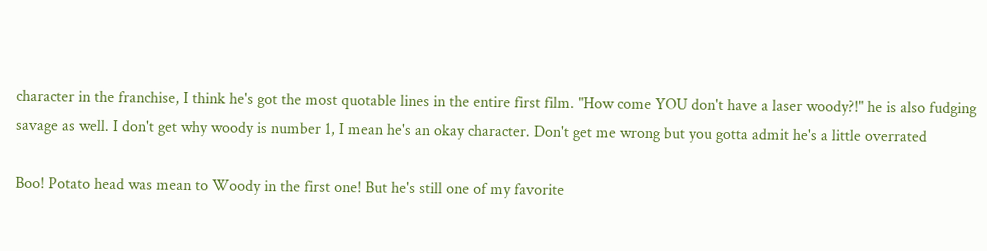character in the franchise, I think he's got the most quotable lines in the entire first film. "How come YOU don't have a laser woody?!" he is also fudging savage as well. I don't get why woody is number 1, I mean he's an okay character. Don't get me wrong but you gotta admit he's a little overrated

Boo! Potato head was mean to Woody in the first one! But he's still one of my favorite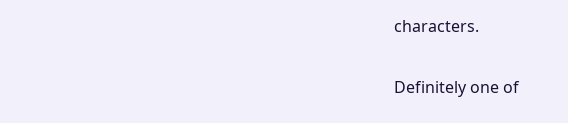characters.

Definitely one of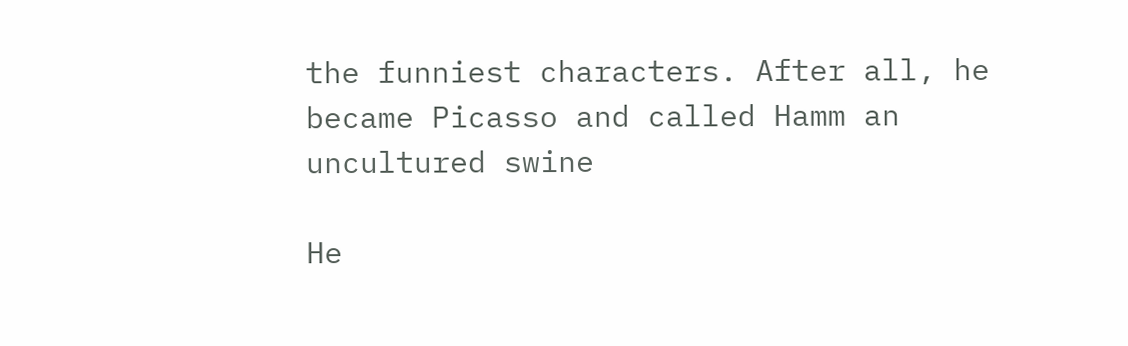the funniest characters. After all, he became Picasso and called Hamm an uncultured swine

He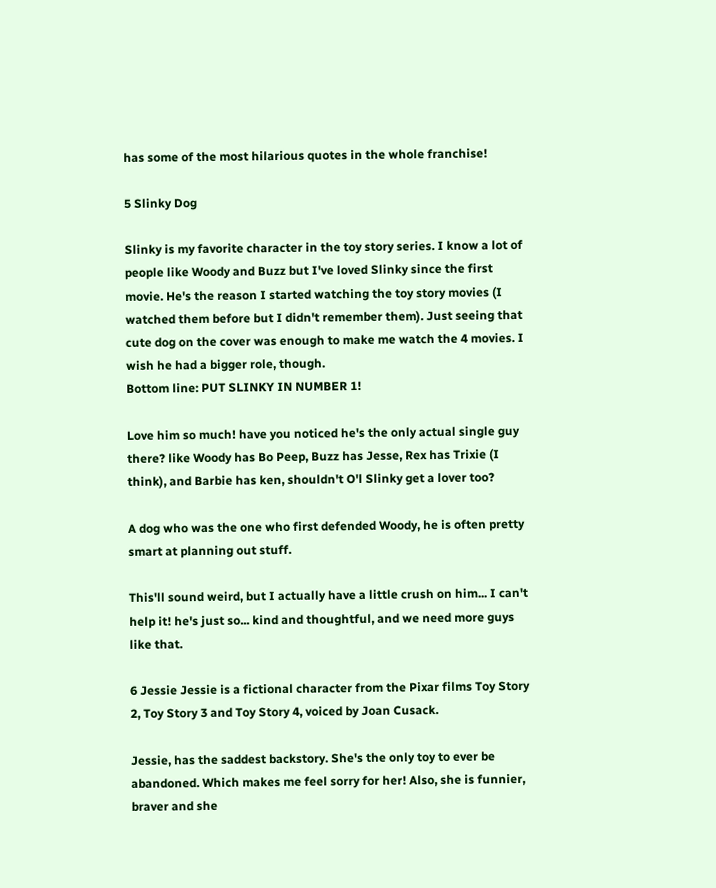has some of the most hilarious quotes in the whole franchise!

5 Slinky Dog

Slinky is my favorite character in the toy story series. I know a lot of people like Woody and Buzz but I've loved Slinky since the first movie. He's the reason I started watching the toy story movies (I watched them before but I didn't remember them). Just seeing that cute dog on the cover was enough to make me watch the 4 movies. I wish he had a bigger role, though.
Bottom line: PUT SLINKY IN NUMBER 1!

Love him so much! have you noticed he's the only actual single guy there? like Woody has Bo Peep, Buzz has Jesse, Rex has Trixie (I think), and Barbie has ken, shouldn't O'l Slinky get a lover too?

A dog who was the one who first defended Woody, he is often pretty smart at planning out stuff.

This'll sound weird, but I actually have a little crush on him... I can't help it! he's just so... kind and thoughtful, and we need more guys like that.

6 Jessie Jessie is a fictional character from the Pixar films Toy Story 2, Toy Story 3 and Toy Story 4, voiced by Joan Cusack.

Jessie, has the saddest backstory. She's the only toy to ever be abandoned. Which makes me feel sorry for her! Also, she is funnier, braver and she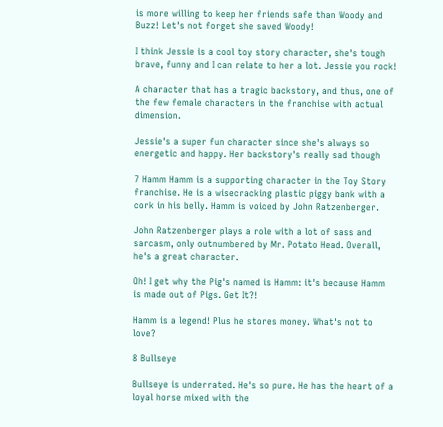is more willing to keep her friends safe than Woody and Buzz! Let's not forget she saved Woody!

I think Jessie is a cool toy story character, she's tough brave, funny and I can relate to her a lot. Jessie you rock!

A character that has a tragic backstory, and thus, one of the few female characters in the franchise with actual dimension.

Jessie's a super fun character since she's always so energetic and happy. Her backstory's really sad though

7 Hamm Hamm is a supporting character in the Toy Story franchise. He is a wisecracking plastic piggy bank with a cork in his belly. Hamm is voiced by John Ratzenberger.

John Ratzenberger plays a role with a lot of sass and sarcasm, only outnumbered by Mr. Potato Head. Overall, he's a great character.

Oh! I get why the Pig's named is Hamm: it's because Hamm is made out of Pigs. Get It?!

Hamm is a legend! Plus he stores money. What's not to love?

8 Bullseye

Bullseye is underrated. He's so pure. He has the heart of a loyal horse mixed with the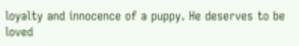loyalty and innocence of a puppy. He deserves to be loved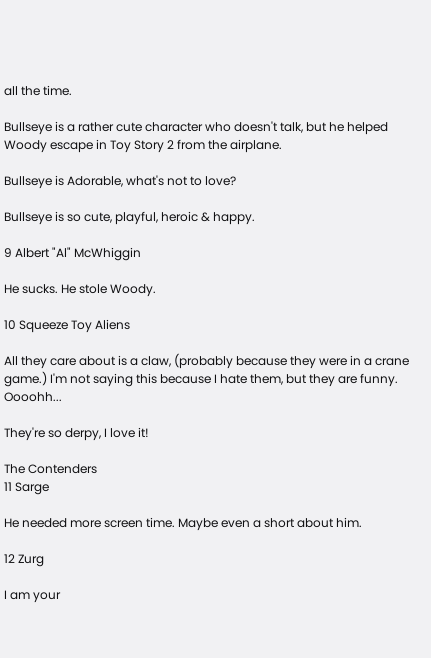all the time.

Bullseye is a rather cute character who doesn't talk, but he helped Woody escape in Toy Story 2 from the airplane.

Bullseye is Adorable, what's not to love?

Bullseye is so cute, playful, heroic & happy.

9 Albert "Al" McWhiggin

He sucks. He stole Woody.

10 Squeeze Toy Aliens

All they care about is a claw, (probably because they were in a crane game.) I'm not saying this because I hate them, but they are funny. Oooohh...

They're so derpy, I love it!

The Contenders
11 Sarge

He needed more screen time. Maybe even a short about him.

12 Zurg

I am your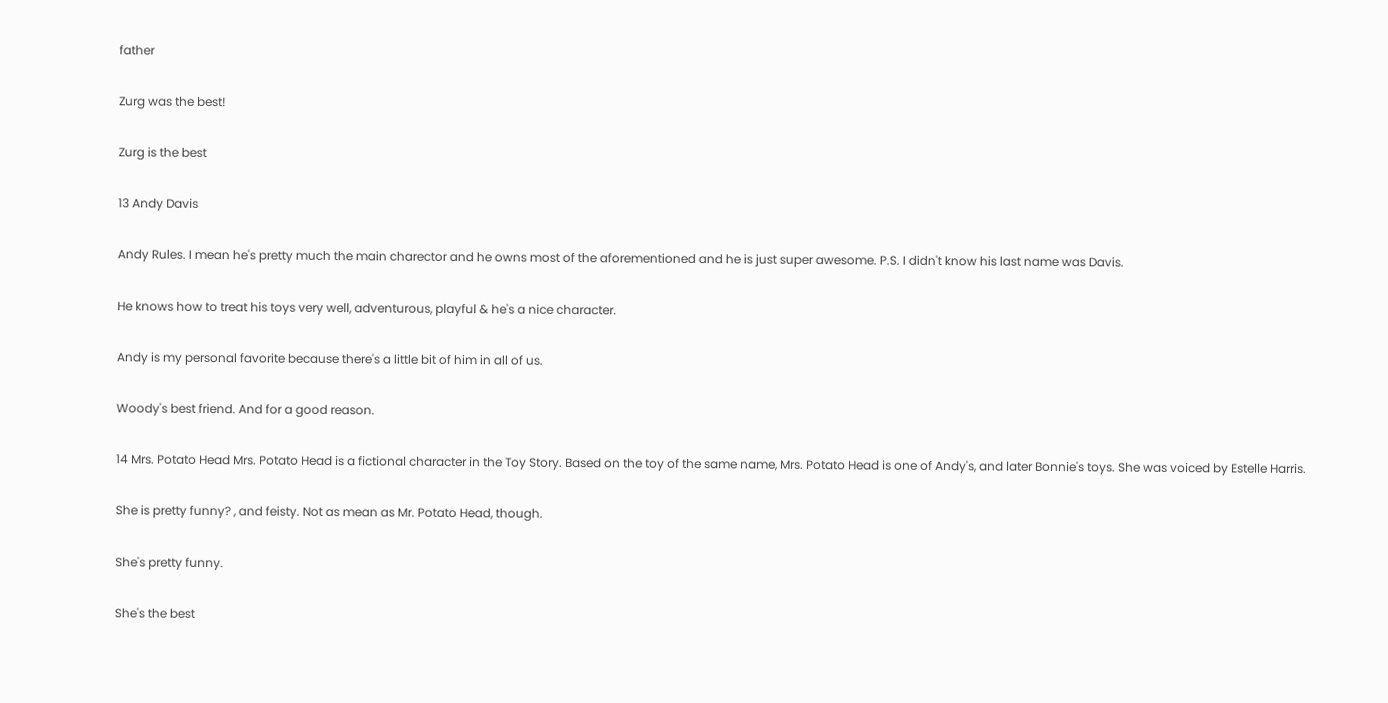father

Zurg was the best!

Zurg is the best

13 Andy Davis

Andy Rules. I mean he's pretty much the main charector and he owns most of the aforementioned and he is just super awesome. P.S. I didn't know his last name was Davis.

He knows how to treat his toys very well, adventurous, playful & he's a nice character.

Andy is my personal favorite because there's a little bit of him in all of us.

Woody's best friend. And for a good reason.

14 Mrs. Potato Head Mrs. Potato Head is a fictional character in the Toy Story. Based on the toy of the same name, Mrs. Potato Head is one of Andy's, and later Bonnie's toys. She was voiced by Estelle Harris.

She is pretty funny? , and feisty. Not as mean as Mr. Potato Head, though.

She's pretty funny.

She's the best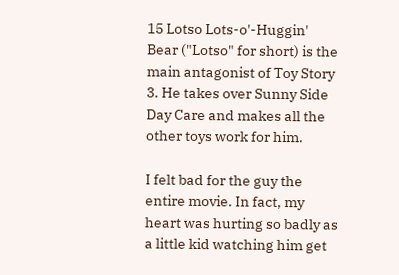15 Lotso Lots-o'-Huggin' Bear ("Lotso" for short) is the main antagonist of Toy Story 3. He takes over Sunny Side Day Care and makes all the other toys work for him.

I felt bad for the guy the entire movie. In fact, my heart was hurting so badly as a little kid watching him get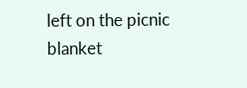left on the picnic blanket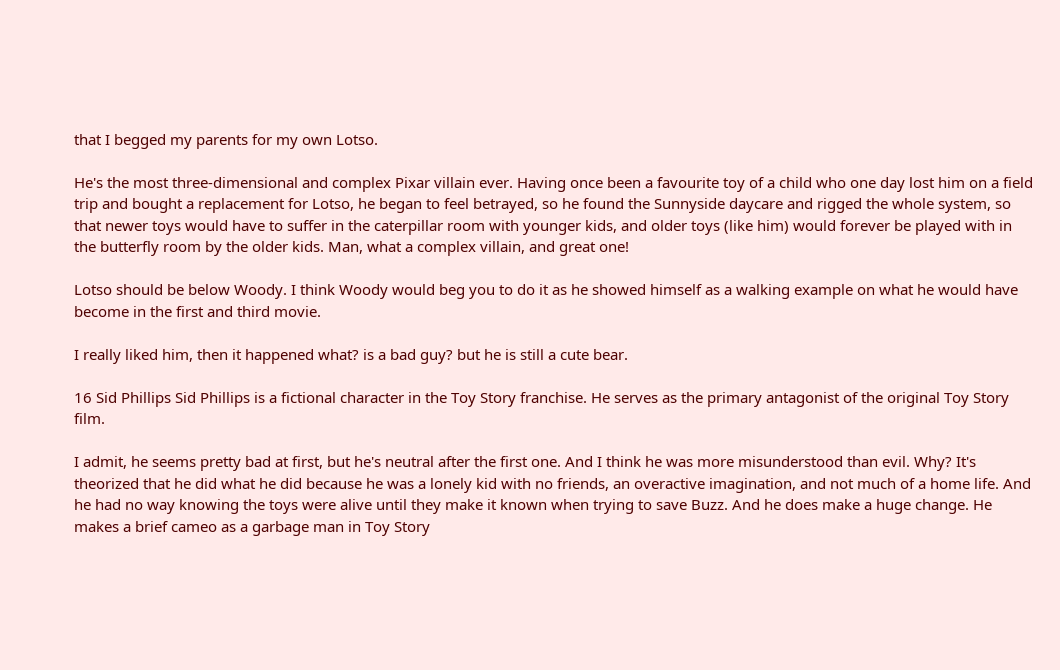that I begged my parents for my own Lotso.

He's the most three-dimensional and complex Pixar villain ever. Having once been a favourite toy of a child who one day lost him on a field trip and bought a replacement for Lotso, he began to feel betrayed, so he found the Sunnyside daycare and rigged the whole system, so that newer toys would have to suffer in the caterpillar room with younger kids, and older toys (like him) would forever be played with in the butterfly room by the older kids. Man, what a complex villain, and great one!

Lotso should be below Woody. I think Woody would beg you to do it as he showed himself as a walking example on what he would have become in the first and third movie.

I really liked him, then it happened what? is a bad guy? but he is still a cute bear.

16 Sid Phillips Sid Phillips is a fictional character in the Toy Story franchise. He serves as the primary antagonist of the original Toy Story film.

I admit, he seems pretty bad at first, but he's neutral after the first one. And I think he was more misunderstood than evil. Why? It's theorized that he did what he did because he was a lonely kid with no friends, an overactive imagination, and not much of a home life. And he had no way knowing the toys were alive until they make it known when trying to save Buzz. And he does make a huge change. He makes a brief cameo as a garbage man in Toy Story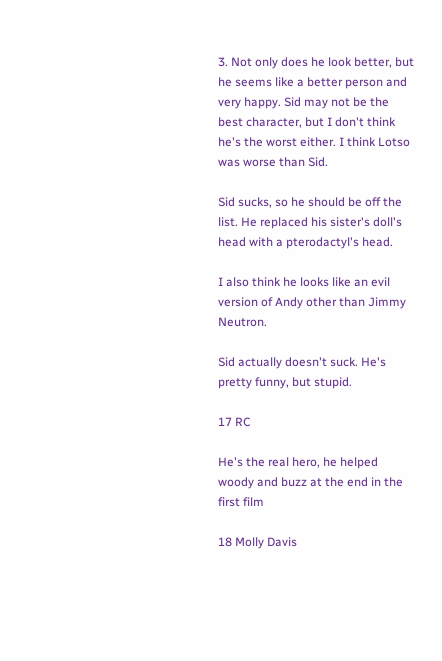3. Not only does he look better, but he seems like a better person and very happy. Sid may not be the best character, but I don't think he's the worst either. I think Lotso was worse than Sid.

Sid sucks, so he should be off the list. He replaced his sister's doll's head with a pterodactyl's head.

I also think he looks like an evil version of Andy other than Jimmy Neutron.

Sid actually doesn't suck. He's pretty funny, but stupid.

17 RC

He's the real hero, he helped woody and buzz at the end in the first film

18 Molly Davis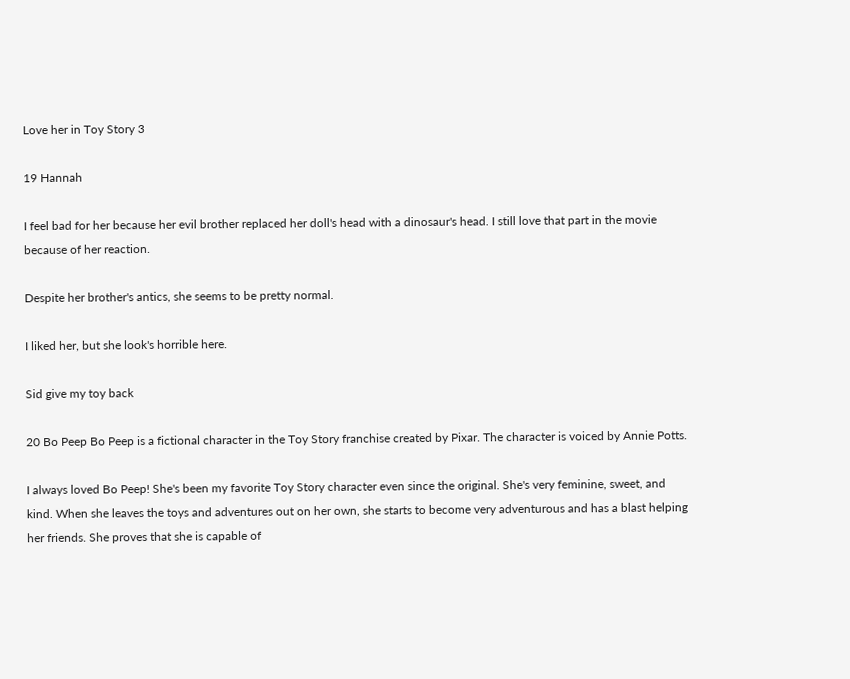Love her in Toy Story 3

19 Hannah

I feel bad for her because her evil brother replaced her doll's head with a dinosaur's head. I still love that part in the movie because of her reaction.

Despite her brother's antics, she seems to be pretty normal.

I liked her, but she look's horrible here.

Sid give my toy back

20 Bo Peep Bo Peep is a fictional character in the Toy Story franchise created by Pixar. The character is voiced by Annie Potts.

I always loved Bo Peep! She's been my favorite Toy Story character even since the original. She's very feminine, sweet, and kind. When she leaves the toys and adventures out on her own, she starts to become very adventurous and has a blast helping her friends. She proves that she is capable of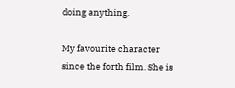doing anything.

My favourite character since the forth film. She is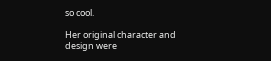so cool.

Her original character and design were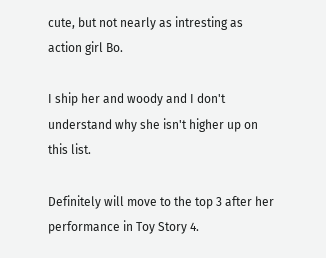cute, but not nearly as intresting as action girl Bo.

I ship her and woody and I don't understand why she isn't higher up on this list.

Definitely will move to the top 3 after her performance in Toy Story 4.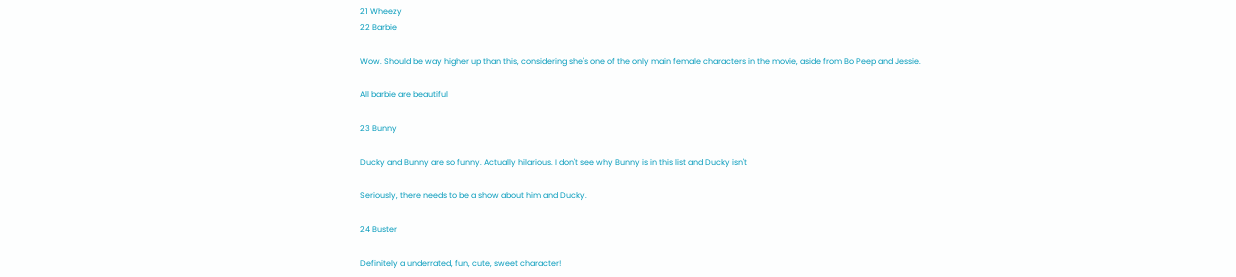21 Wheezy
22 Barbie

Wow. Should be way higher up than this, considering she's one of the only main female characters in the movie, aside from Bo Peep and Jessie.

All barbie are beautiful

23 Bunny

Ducky and Bunny are so funny. Actually hilarious. I don't see why Bunny is in this list and Ducky isn't

Seriously, there needs to be a show about him and Ducky.

24 Buster

Definitely a underrated, fun, cute, sweet character!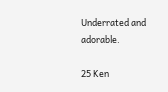Underrated and adorable.

25 Ken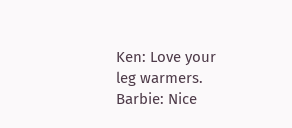Ken: Love your leg warmers.
Barbie: Nice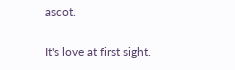ascot.

It's love at first sight.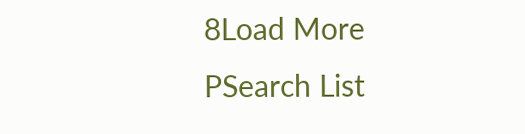8Load More
PSearch List